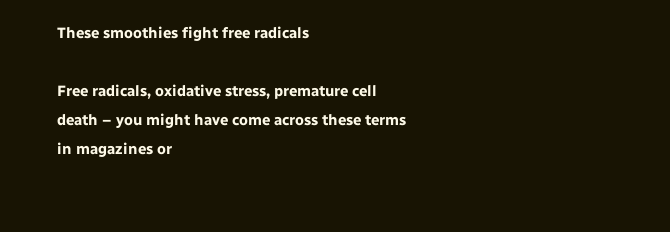These smoothies fight free radicals

Free radicals, oxidative stress, premature cell death – you might have come across these terms in magazines or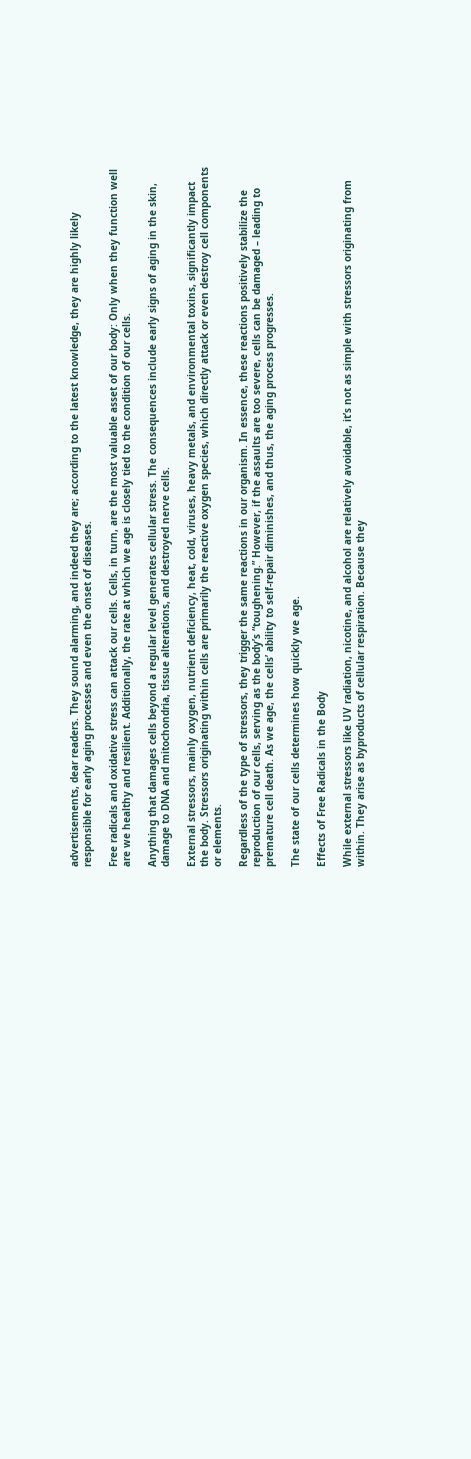advertisements, dear readers. They sound alarming, and indeed they are; according to the latest knowledge, they are highly likely responsible for early aging processes and even the onset of diseases.

Free radicals and oxidative stress can attack our cells. Cells, in turn, are the most valuable asset of our body: Only when they function well are we healthy and resilient. Additionally, the rate at which we age is closely tied to the condition of our cells.

Anything that damages cells beyond a regular level generates cellular stress. The consequences include early signs of aging in the skin, damage to DNA and mitochondria, tissue alterations, and destroyed nerve cells.

External stressors, mainly oxygen, nutrient deficiency, heat, cold, viruses, heavy metals, and environmental toxins, significantly impact the body. Stressors originating within cells are primarily the reactive oxygen species, which directly attack or even destroy cell components or elements.

Regardless of the type of stressors, they trigger the same reactions in our organism. In essence, these reactions positively stabilize the reproduction of our cells, serving as the body’s “toughening.” However, if the assaults are too severe, cells can be damaged – leading to premature cell death. As we age, the cells’ ability to self-repair diminishes, and thus, the aging process progresses.

The state of our cells determines how quickly we age.

Effects of Free Radicals in the Body

While external stressors like UV radiation, nicotine, and alcohol are relatively avoidable, it’s not as simple with stressors originating from within. They arise as byproducts of cellular respiration. Because they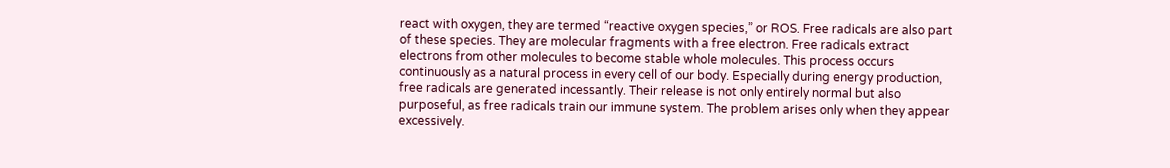react with oxygen, they are termed “reactive oxygen species,” or ROS. Free radicals are also part of these species. They are molecular fragments with a free electron. Free radicals extract electrons from other molecules to become stable whole molecules. This process occurs continuously as a natural process in every cell of our body. Especially during energy production, free radicals are generated incessantly. Their release is not only entirely normal but also purposeful, as free radicals train our immune system. The problem arises only when they appear excessively.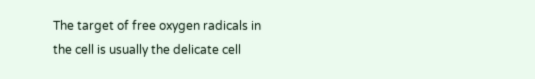The target of free oxygen radicals in the cell is usually the delicate cell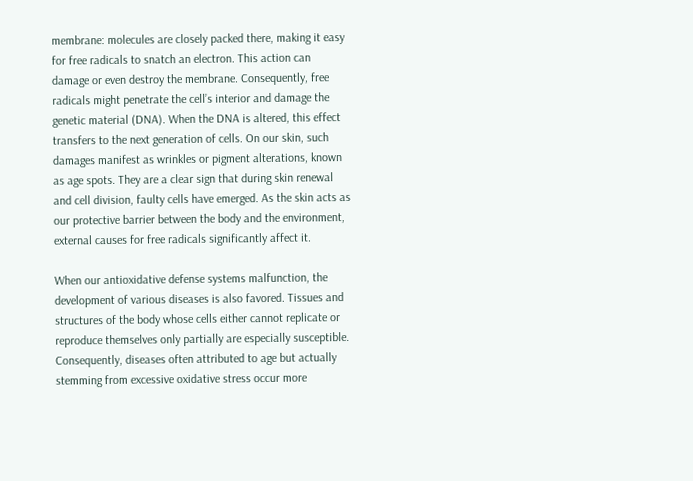membrane: molecules are closely packed there, making it easy for free radicals to snatch an electron. This action can damage or even destroy the membrane. Consequently, free radicals might penetrate the cell’s interior and damage the genetic material (DNA). When the DNA is altered, this effect transfers to the next generation of cells. On our skin, such damages manifest as wrinkles or pigment alterations, known as age spots. They are a clear sign that during skin renewal and cell division, faulty cells have emerged. As the skin acts as our protective barrier between the body and the environment, external causes for free radicals significantly affect it.

When our antioxidative defense systems malfunction, the development of various diseases is also favored. Tissues and structures of the body whose cells either cannot replicate or reproduce themselves only partially are especially susceptible. Consequently, diseases often attributed to age but actually stemming from excessive oxidative stress occur more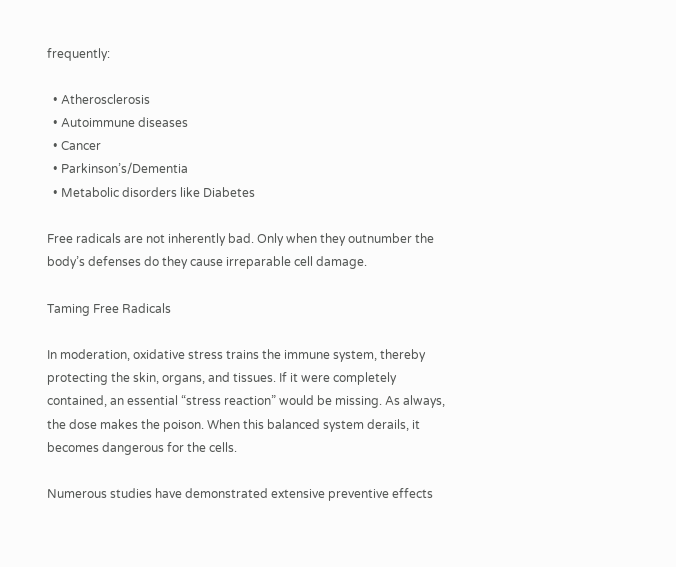frequently:

  • Atherosclerosis
  • Autoimmune diseases
  • Cancer
  • Parkinson’s/Dementia
  • Metabolic disorders like Diabetes

Free radicals are not inherently bad. Only when they outnumber the body’s defenses do they cause irreparable cell damage.

Taming Free Radicals

In moderation, oxidative stress trains the immune system, thereby protecting the skin, organs, and tissues. If it were completely contained, an essential “stress reaction” would be missing. As always, the dose makes the poison. When this balanced system derails, it becomes dangerous for the cells.

Numerous studies have demonstrated extensive preventive effects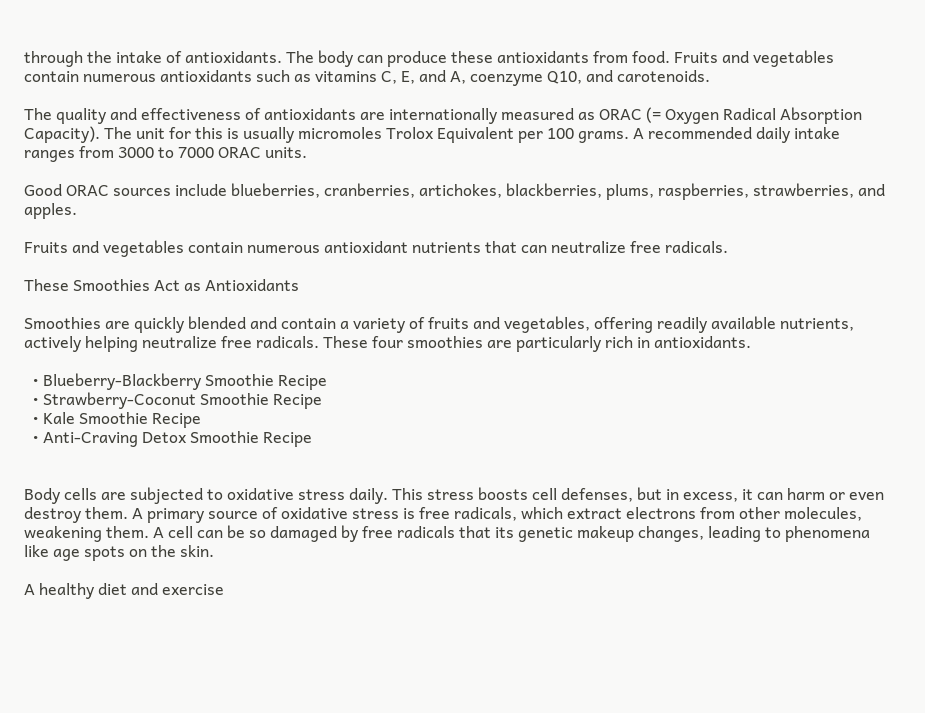through the intake of antioxidants. The body can produce these antioxidants from food. Fruits and vegetables contain numerous antioxidants such as vitamins C, E, and A, coenzyme Q10, and carotenoids.

The quality and effectiveness of antioxidants are internationally measured as ORAC (= Oxygen Radical Absorption Capacity). The unit for this is usually micromoles Trolox Equivalent per 100 grams. A recommended daily intake ranges from 3000 to 7000 ORAC units.

Good ORAC sources include blueberries, cranberries, artichokes, blackberries, plums, raspberries, strawberries, and apples.

Fruits and vegetables contain numerous antioxidant nutrients that can neutralize free radicals.

These Smoothies Act as Antioxidants

Smoothies are quickly blended and contain a variety of fruits and vegetables, offering readily available nutrients, actively helping neutralize free radicals. These four smoothies are particularly rich in antioxidants.

  • Blueberry-Blackberry Smoothie Recipe
  • Strawberry-Coconut Smoothie Recipe
  • Kale Smoothie Recipe
  • Anti-Craving Detox Smoothie Recipe


Body cells are subjected to oxidative stress daily. This stress boosts cell defenses, but in excess, it can harm or even destroy them. A primary source of oxidative stress is free radicals, which extract electrons from other molecules, weakening them. A cell can be so damaged by free radicals that its genetic makeup changes, leading to phenomena like age spots on the skin.

A healthy diet and exercise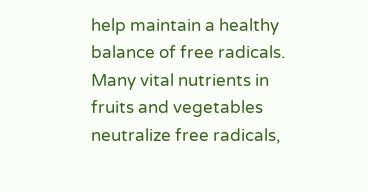help maintain a healthy balance of free radicals. Many vital nutrients in fruits and vegetables neutralize free radicals,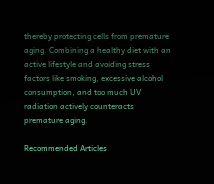thereby protecting cells from premature aging. Combining a healthy diet with an active lifestyle and avoiding stress factors like smoking, excessive alcohol consumption, and too much UV radiation actively counteracts premature aging.

Recommended Articles